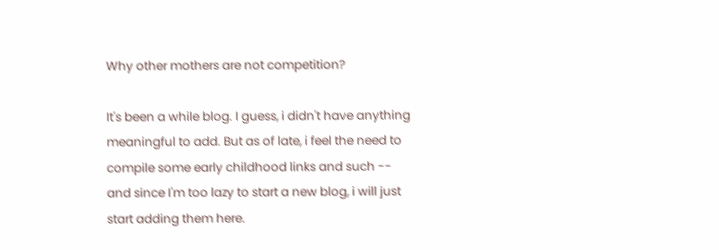Why other mothers are not competition?

It's been a while blog. I guess, i didn't have anything meaningful to add. But as of late, i feel the need to compile some early childhood links and such -- and since I'm too lazy to start a new blog, i will just start adding them here.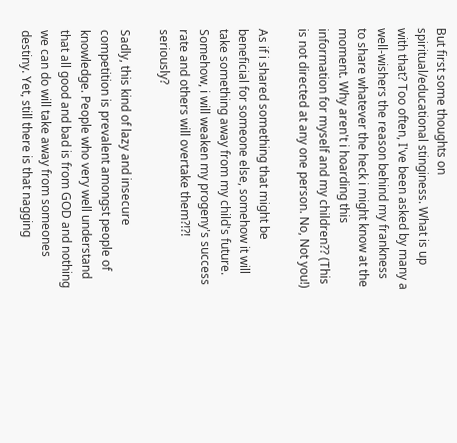But first some thoughts on spiritual/educational stinginess. What is up with that? Too often, I've been asked by many a well-wishers the reason behind my frankness to share whatever the heck i might know at the moment. Why aren't i hoarding this information for myself and my children?? (This is not directed at any one person. No, Not you!)

As if i shared something that might be beneficial for someone else, somehow it will take something away from my child's future. Somehow, i will weaken my progeny's success rate and others will overtake them?!?! seriously?

Sadly, this kind of lazy and insecure competition is prevalent amongst people of knowledge. People who very well understand that all good and bad is from GOD and nothing we can do will take away from someones destiny. Yet, still there is that nagging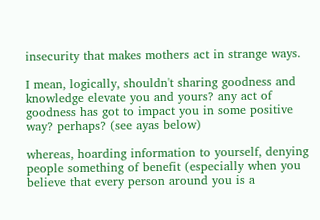insecurity that makes mothers act in strange ways.

I mean, logically, shouldn't sharing goodness and knowledge elevate you and yours? any act of goodness has got to impact you in some positive way? perhaps? (see ayas below)

whereas, hoarding information to yourself, denying people something of benefit (especially when you believe that every person around you is a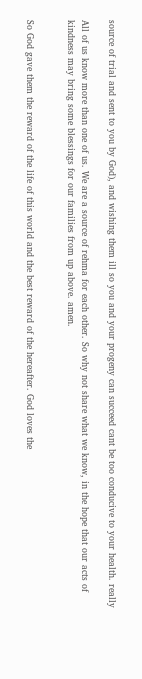source of trial and sent to you by God), and wishing them ill so you and your progeny can succeed cant be too conducive to your health. really

All of us know more than one of us. We are a source of rehma for each other. So why not share what we know, in the hope that our acts of kindness may bring some blessings for our families from up above. amen.


So God gave them the reward of the life of this world and the best reward of the hereafter. God loves the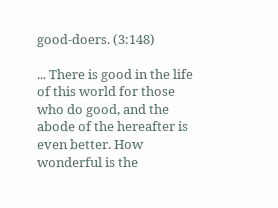good-doers. (3:148)

... There is good in the life of this world for those who do good, and the abode of the hereafter is even better. How wonderful is the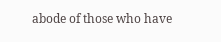abode of those who have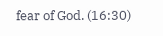fear of God. (16:30)